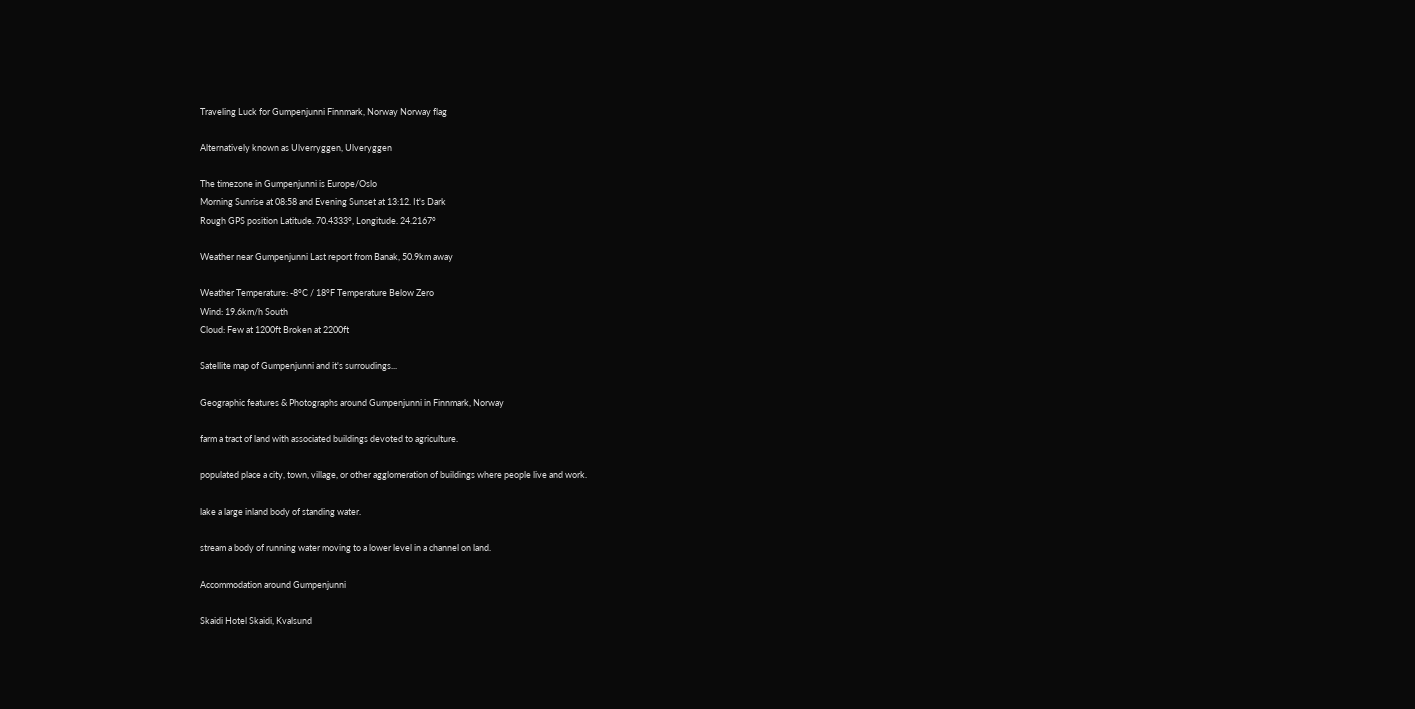Traveling Luck for Gumpenjunni Finnmark, Norway Norway flag

Alternatively known as Ulverryggen, Ulveryggen

The timezone in Gumpenjunni is Europe/Oslo
Morning Sunrise at 08:58 and Evening Sunset at 13:12. It's Dark
Rough GPS position Latitude. 70.4333°, Longitude. 24.2167°

Weather near Gumpenjunni Last report from Banak, 50.9km away

Weather Temperature: -8°C / 18°F Temperature Below Zero
Wind: 19.6km/h South
Cloud: Few at 1200ft Broken at 2200ft

Satellite map of Gumpenjunni and it's surroudings...

Geographic features & Photographs around Gumpenjunni in Finnmark, Norway

farm a tract of land with associated buildings devoted to agriculture.

populated place a city, town, village, or other agglomeration of buildings where people live and work.

lake a large inland body of standing water.

stream a body of running water moving to a lower level in a channel on land.

Accommodation around Gumpenjunni

Skaidi Hotel Skaidi, Kvalsund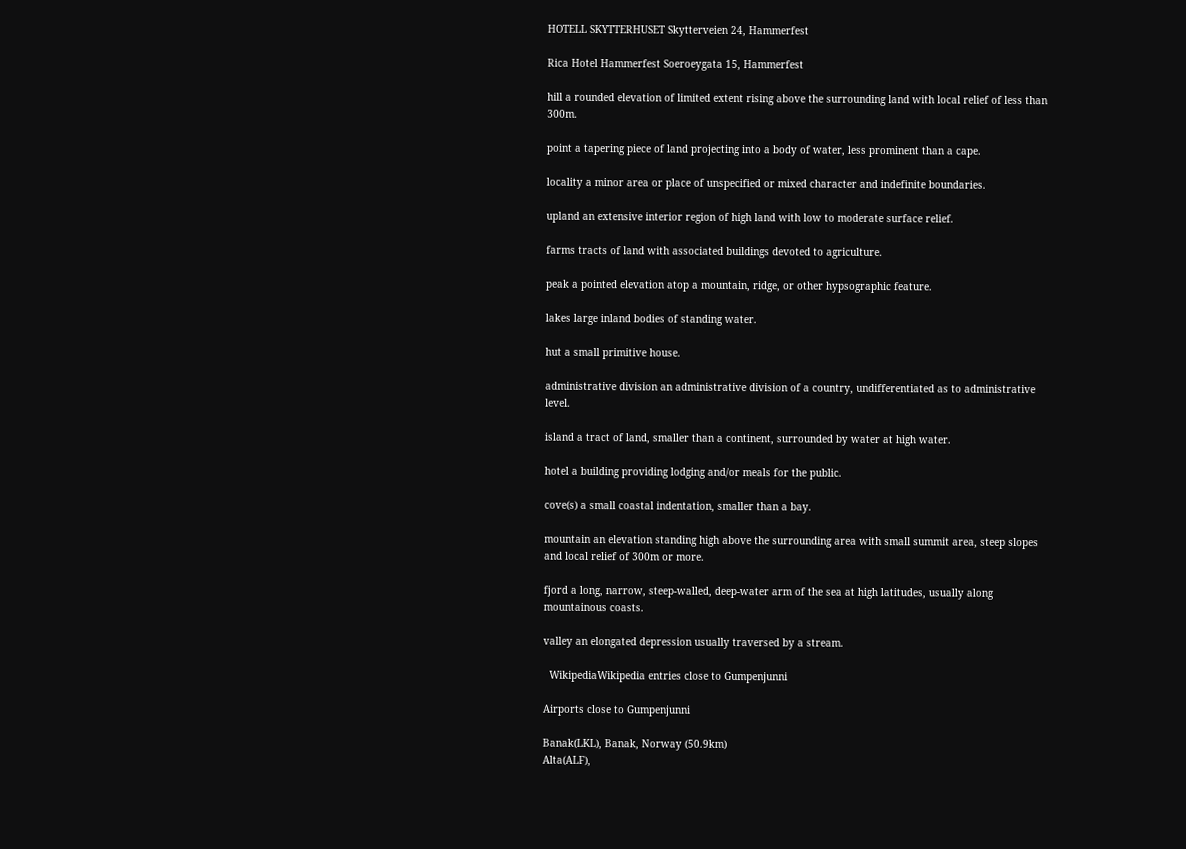HOTELL SKYTTERHUSET Skytterveien 24, Hammerfest

Rica Hotel Hammerfest Soeroeygata 15, Hammerfest

hill a rounded elevation of limited extent rising above the surrounding land with local relief of less than 300m.

point a tapering piece of land projecting into a body of water, less prominent than a cape.

locality a minor area or place of unspecified or mixed character and indefinite boundaries.

upland an extensive interior region of high land with low to moderate surface relief.

farms tracts of land with associated buildings devoted to agriculture.

peak a pointed elevation atop a mountain, ridge, or other hypsographic feature.

lakes large inland bodies of standing water.

hut a small primitive house.

administrative division an administrative division of a country, undifferentiated as to administrative level.

island a tract of land, smaller than a continent, surrounded by water at high water.

hotel a building providing lodging and/or meals for the public.

cove(s) a small coastal indentation, smaller than a bay.

mountain an elevation standing high above the surrounding area with small summit area, steep slopes and local relief of 300m or more.

fjord a long, narrow, steep-walled, deep-water arm of the sea at high latitudes, usually along mountainous coasts.

valley an elongated depression usually traversed by a stream.

  WikipediaWikipedia entries close to Gumpenjunni

Airports close to Gumpenjunni

Banak(LKL), Banak, Norway (50.9km)
Alta(ALF),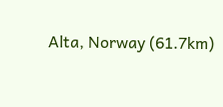Alta, Norway (61.7km)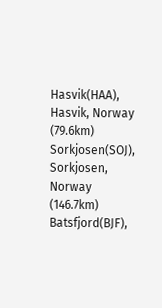Hasvik(HAA), Hasvik, Norway (79.6km)
Sorkjosen(SOJ), Sorkjosen, Norway (146.7km)
Batsfjord(BJF),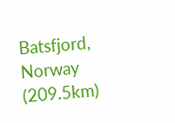Batsfjord, Norway (209.5km)